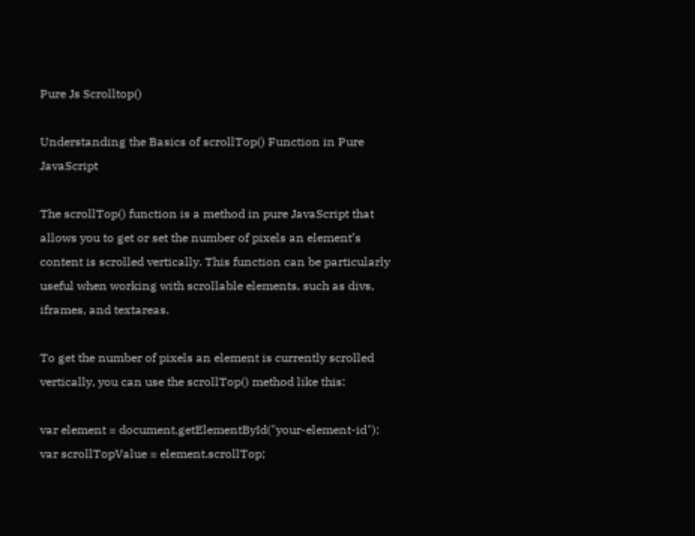Pure Js Scrolltop()

Understanding the Basics of scrollTop() Function in Pure JavaScript

The scrollTop() function is a method in pure JavaScript that allows you to get or set the number of pixels an element’s content is scrolled vertically. This function can be particularly useful when working with scrollable elements, such as divs, iframes, and textareas.

To get the number of pixels an element is currently scrolled vertically, you can use the scrollTop() method like this:

var element = document.getElementById("your-element-id");
var scrollTopValue = element.scrollTop;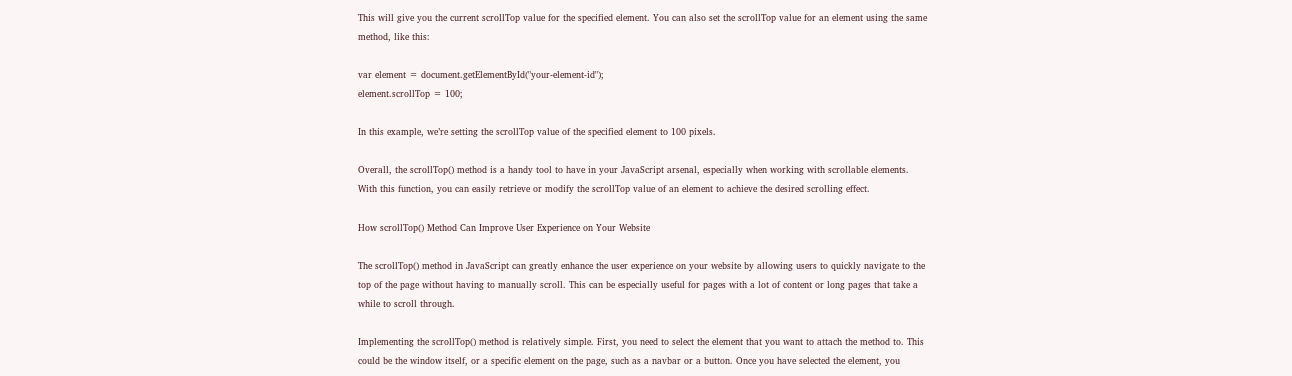This will give you the current scrollTop value for the specified element. You can also set the scrollTop value for an element using the same method, like this:

var element = document.getElementById("your-element-id");
element.scrollTop = 100;

In this example, we’re setting the scrollTop value of the specified element to 100 pixels.

Overall, the scrollTop() method is a handy tool to have in your JavaScript arsenal, especially when working with scrollable elements. With this function, you can easily retrieve or modify the scrollTop value of an element to achieve the desired scrolling effect.

How scrollTop() Method Can Improve User Experience on Your Website

The scrollTop() method in JavaScript can greatly enhance the user experience on your website by allowing users to quickly navigate to the top of the page without having to manually scroll. This can be especially useful for pages with a lot of content or long pages that take a while to scroll through.

Implementing the scrollTop() method is relatively simple. First, you need to select the element that you want to attach the method to. This could be the window itself, or a specific element on the page, such as a navbar or a button. Once you have selected the element, you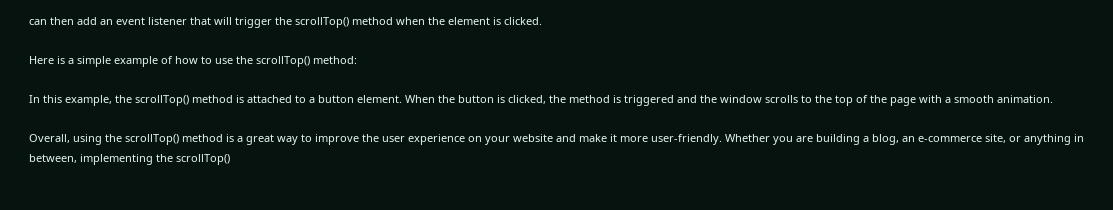can then add an event listener that will trigger the scrollTop() method when the element is clicked.

Here is a simple example of how to use the scrollTop() method:

In this example, the scrollTop() method is attached to a button element. When the button is clicked, the method is triggered and the window scrolls to the top of the page with a smooth animation.

Overall, using the scrollTop() method is a great way to improve the user experience on your website and make it more user-friendly. Whether you are building a blog, an e-commerce site, or anything in between, implementing the scrollTop()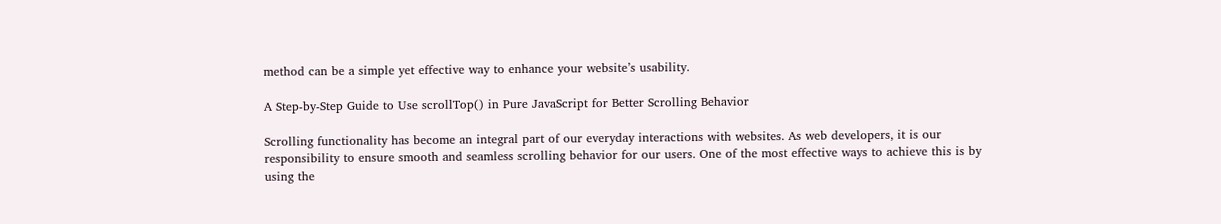method can be a simple yet effective way to enhance your website’s usability.

A Step-by-Step Guide to Use scrollTop() in Pure JavaScript for Better Scrolling Behavior

Scrolling functionality has become an integral part of our everyday interactions with websites. As web developers, it is our responsibility to ensure smooth and seamless scrolling behavior for our users. One of the most effective ways to achieve this is by using the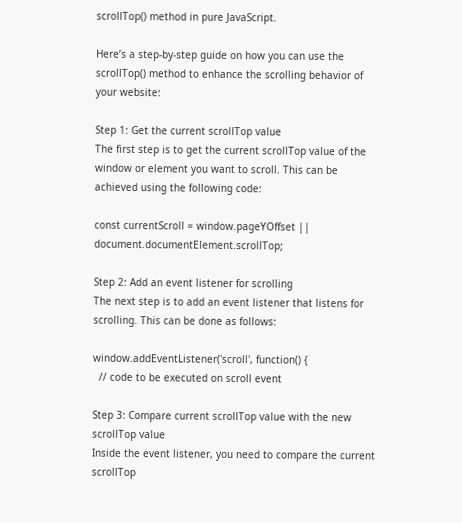scrollTop() method in pure JavaScript.

Here’s a step-by-step guide on how you can use the scrollTop() method to enhance the scrolling behavior of your website:

Step 1: Get the current scrollTop value
The first step is to get the current scrollTop value of the window or element you want to scroll. This can be achieved using the following code:

const currentScroll = window.pageYOffset || document.documentElement.scrollTop;

Step 2: Add an event listener for scrolling
The next step is to add an event listener that listens for scrolling. This can be done as follows:

window.addEventListener('scroll', function() {
  // code to be executed on scroll event

Step 3: Compare current scrollTop value with the new scrollTop value
Inside the event listener, you need to compare the current scrollTop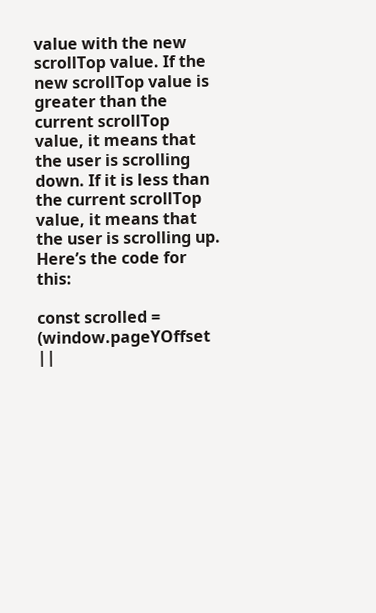value with the new scrollTop value. If the new scrollTop value is greater than the current scrollTop value, it means that the user is scrolling down. If it is less than the current scrollTop value, it means that the user is scrolling up. Here’s the code for this:

const scrolled = (window.pageYOffset ||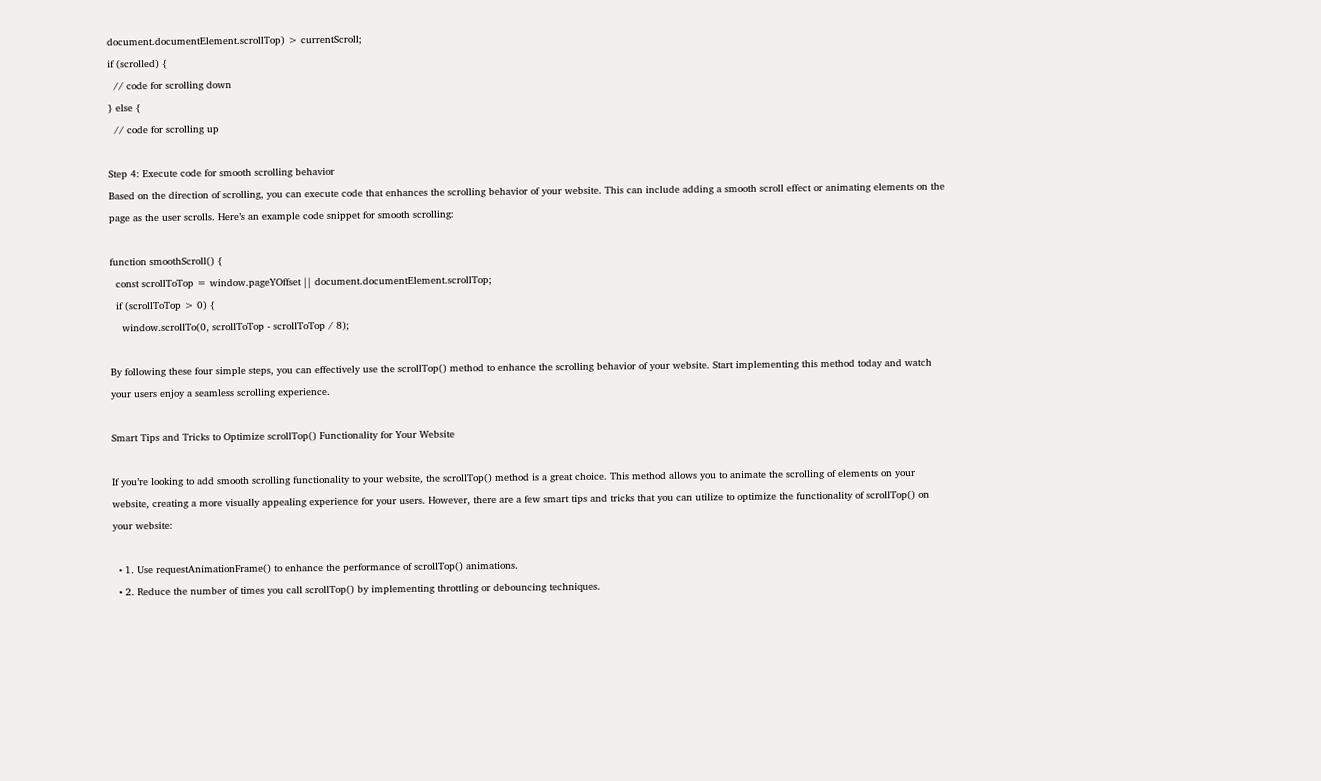document.documentElement.scrollTop) > currentScroll;
if (scrolled) {
  // code for scrolling down
} else {
  // code for scrolling up

Step 4: Execute code for smooth scrolling behavior
Based on the direction of scrolling, you can execute code that enhances the scrolling behavior of your website. This can include adding a smooth scroll effect or animating elements on the page as the user scrolls. Here’s an example code snippet for smooth scrolling:

function smoothScroll() {
  const scrollToTop = window.pageYOffset || document.documentElement.scrollTop;
  if (scrollToTop > 0) {
    window.scrollTo(0, scrollToTop - scrollToTop / 8);

By following these four simple steps, you can effectively use the scrollTop() method to enhance the scrolling behavior of your website. Start implementing this method today and watch your users enjoy a seamless scrolling experience.

Smart Tips and Tricks to Optimize scrollTop() Functionality for Your Website

If you’re looking to add smooth scrolling functionality to your website, the scrollTop() method is a great choice. This method allows you to animate the scrolling of elements on your website, creating a more visually appealing experience for your users. However, there are a few smart tips and tricks that you can utilize to optimize the functionality of scrollTop() on your website:

  • 1. Use requestAnimationFrame() to enhance the performance of scrollTop() animations.
  • 2. Reduce the number of times you call scrollTop() by implementing throttling or debouncing techniques.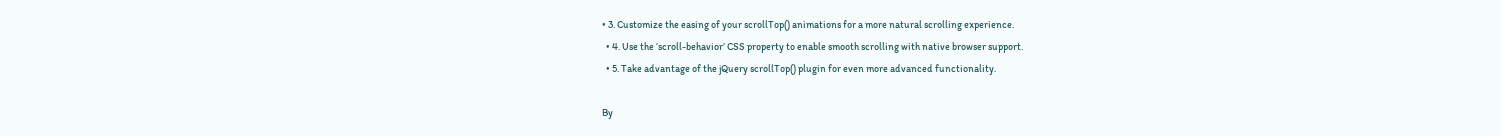• 3. Customize the easing of your scrollTop() animations for a more natural scrolling experience.
  • 4. Use the ‘scroll-behavior’ CSS property to enable smooth scrolling with native browser support.
  • 5. Take advantage of the jQuery scrollTop() plugin for even more advanced functionality.

By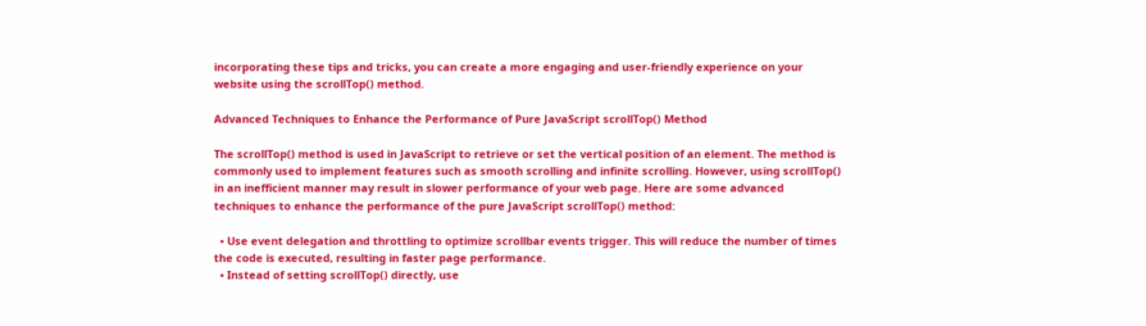incorporating these tips and tricks, you can create a more engaging and user-friendly experience on your website using the scrollTop() method.

Advanced Techniques to Enhance the Performance of Pure JavaScript scrollTop() Method

The scrollTop() method is used in JavaScript to retrieve or set the vertical position of an element. The method is commonly used to implement features such as smooth scrolling and infinite scrolling. However, using scrollTop() in an inefficient manner may result in slower performance of your web page. Here are some advanced techniques to enhance the performance of the pure JavaScript scrollTop() method:

  • Use event delegation and throttling to optimize scrollbar events trigger. This will reduce the number of times the code is executed, resulting in faster page performance.
  • Instead of setting scrollTop() directly, use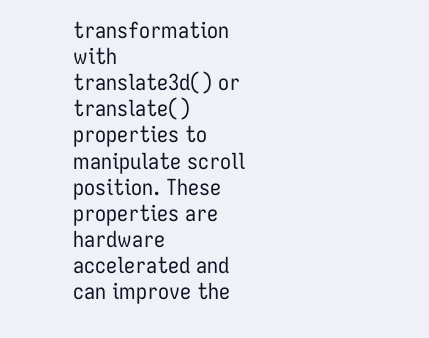transformation with translate3d() or translate() properties to manipulate scroll position. These properties are hardware accelerated and can improve the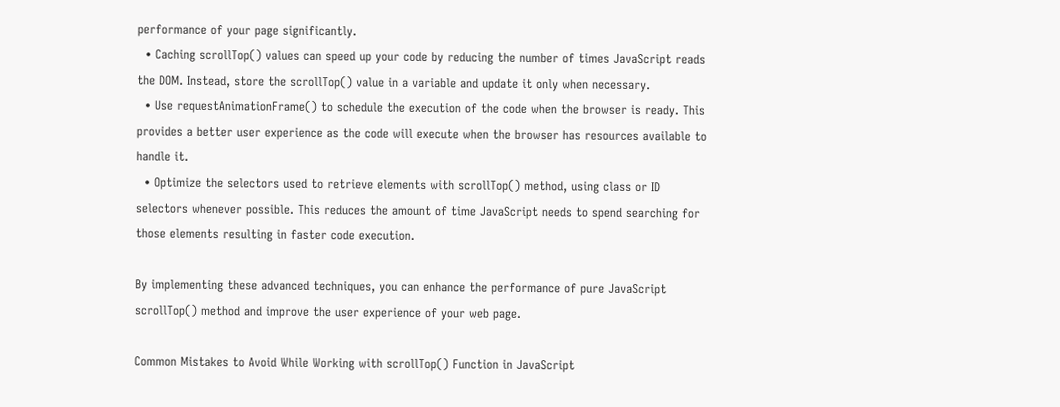performance of your page significantly.
  • Caching scrollTop() values can speed up your code by reducing the number of times JavaScript reads the DOM. Instead, store the scrollTop() value in a variable and update it only when necessary.
  • Use requestAnimationFrame() to schedule the execution of the code when the browser is ready. This provides a better user experience as the code will execute when the browser has resources available to handle it.
  • Optimize the selectors used to retrieve elements with scrollTop() method, using class or ID selectors whenever possible. This reduces the amount of time JavaScript needs to spend searching for those elements resulting in faster code execution.

By implementing these advanced techniques, you can enhance the performance of pure JavaScript scrollTop() method and improve the user experience of your web page.

Common Mistakes to Avoid While Working with scrollTop() Function in JavaScript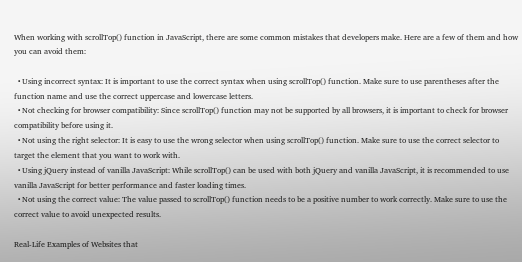When working with scrollTop() function in JavaScript, there are some common mistakes that developers make. Here are a few of them and how you can avoid them:

  • Using incorrect syntax: It is important to use the correct syntax when using scrollTop() function. Make sure to use parentheses after the function name and use the correct uppercase and lowercase letters.
  • Not checking for browser compatibility: Since scrollTop() function may not be supported by all browsers, it is important to check for browser compatibility before using it.
  • Not using the right selector: It is easy to use the wrong selector when using scrollTop() function. Make sure to use the correct selector to target the element that you want to work with.
  • Using jQuery instead of vanilla JavaScript: While scrollTop() can be used with both jQuery and vanilla JavaScript, it is recommended to use vanilla JavaScript for better performance and faster loading times.
  • Not using the correct value: The value passed to scrollTop() function needs to be a positive number to work correctly. Make sure to use the correct value to avoid unexpected results.

Real-Life Examples of Websites that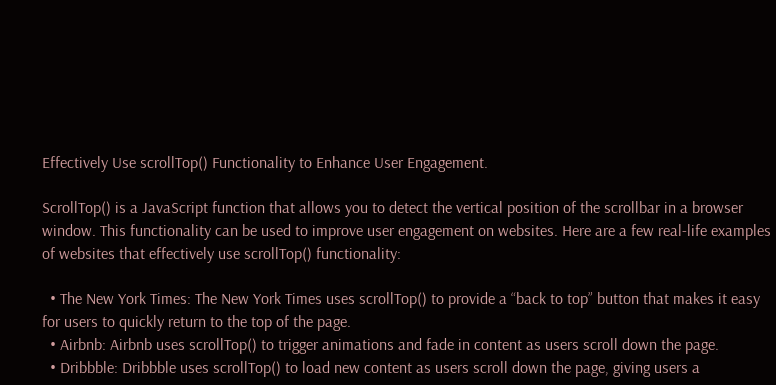Effectively Use scrollTop() Functionality to Enhance User Engagement.

ScrollTop() is a JavaScript function that allows you to detect the vertical position of the scrollbar in a browser window. This functionality can be used to improve user engagement on websites. Here are a few real-life examples of websites that effectively use scrollTop() functionality:

  • The New York Times: The New York Times uses scrollTop() to provide a “back to top” button that makes it easy for users to quickly return to the top of the page.
  • Airbnb: Airbnb uses scrollTop() to trigger animations and fade in content as users scroll down the page.
  • Dribbble: Dribbble uses scrollTop() to load new content as users scroll down the page, giving users a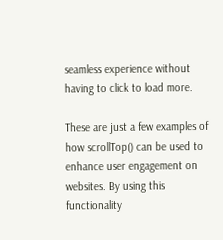seamless experience without having to click to load more.

These are just a few examples of how scrollTop() can be used to enhance user engagement on websites. By using this functionality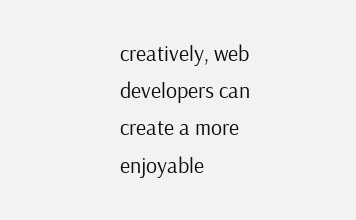creatively, web developers can create a more enjoyable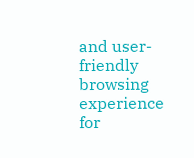and user-friendly browsing experience for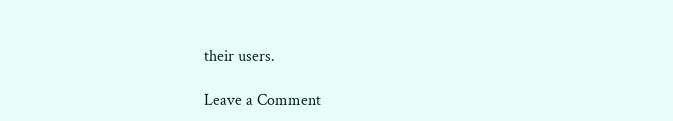their users.

Leave a Comment